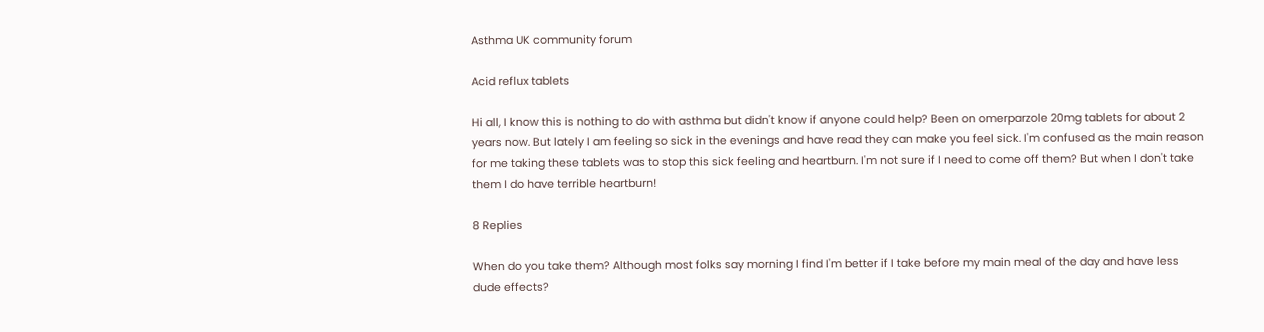Asthma UK community forum

Acid reflux tablets

Hi all, I know this is nothing to do with asthma but didn't know if anyone could help? Been on omerparzole 20mg tablets for about 2 years now. But lately I am feeling so sick in the evenings and have read they can make you feel sick. I'm confused as the main reason for me taking these tablets was to stop this sick feeling and heartburn. I'm not sure if I need to come off them? But when I don't take them I do have terrible heartburn!

8 Replies

When do you take them? Although most folks say morning I find I'm better if I take before my main meal of the day and have less dude effects?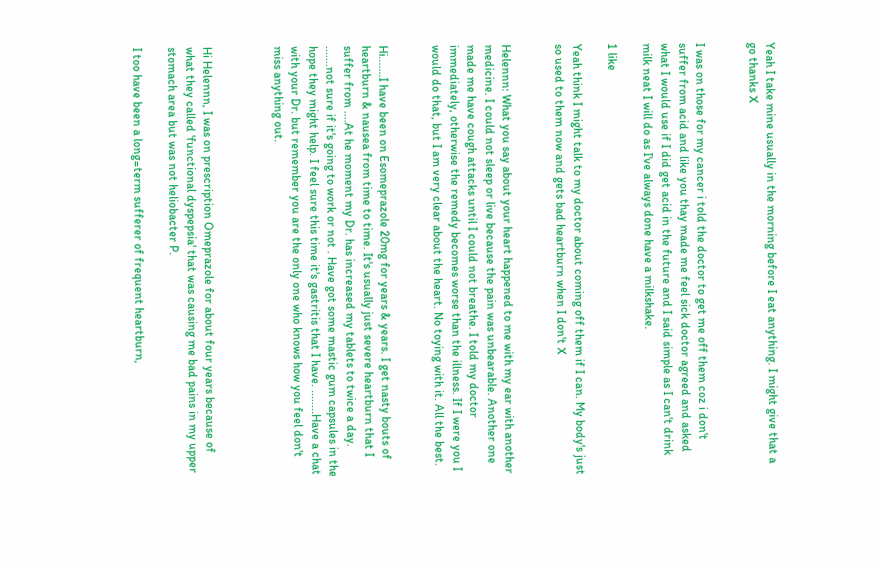Yeah I take mine usually in the morning before I eat anything. I might give that a go thanks X


I was on those for my cancer i told the doctor to get me off them coz i don't suffer from acid and like you thay made me feel sick doctor agreed and asked what I would use if I did get acid in the future and I said simple as I can't drink milk neat I will do as I've always done have a milkshake.

1 like

Yeah think I might talk to my doctor about coming off them if I can. My body's just so used to them now and gets bad heartburn when I don't X


Helennn: What you say about your heart happened to me with my ear with another medicine. I could not sleep or live because the pain was unbearable. Another one made me have cough attacks until I could not breathe. I told my doctor immediately, otherwise the remedy becomes worse than the illness. If I were you I would do that, but I am very clear about the heart. No toying with it. All the best.


Hi.......I have been on Esomeprazole 20mg for years & years. I get nasty bouts of heartburn & nausea from time to time. It's usually just severe heartburn that I suffer from ....At he moment my Dr. has increased my tablets to twice a day. .......not sure if it's going to work or not . Have got some mastic gum capsules in the hope they might help. I feel sure this time it's gastritis that I have. ........Have a chat with your Dr. but remember you are the only one who knows how you feel don't miss anything out.



Hi Helennn, I was on prescription Omeprazole for about four years because of what they called 'functional dyspepsia' that was causing me bad pains in my upper stomach area but was not heliobacter P.

I too have been a long=term sufferer of frequent heartburn,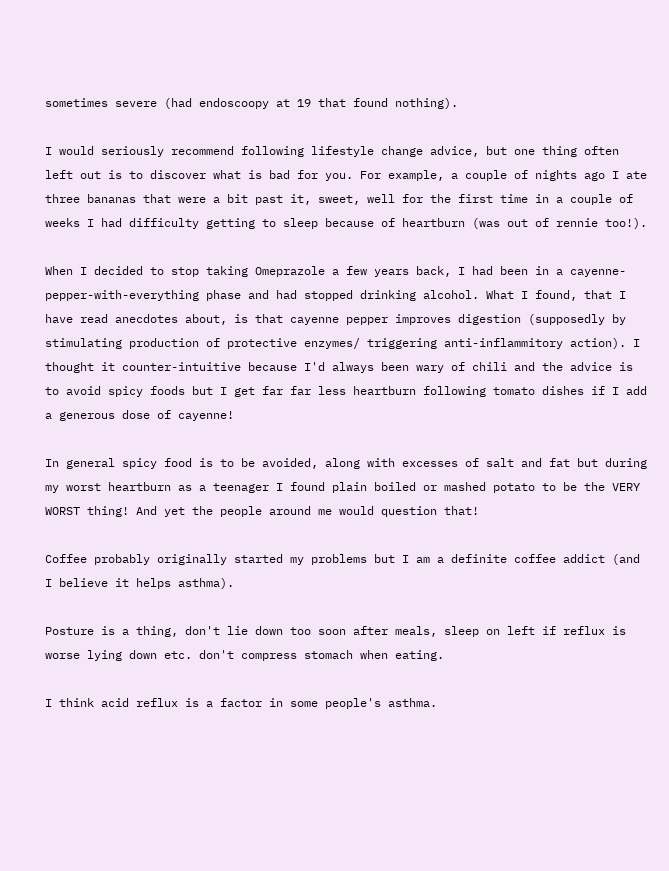sometimes severe (had endoscoopy at 19 that found nothing).

I would seriously recommend following lifestyle change advice, but one thing often left out is to discover what is bad for you. For example, a couple of nights ago I ate three bananas that were a bit past it, sweet, well for the first time in a couple of weeks I had difficulty getting to sleep because of heartburn (was out of rennie too!).

When I decided to stop taking Omeprazole a few years back, I had been in a cayenne-pepper-with-everything phase and had stopped drinking alcohol. What I found, that I have read anecdotes about, is that cayenne pepper improves digestion (supposedly by stimulating production of protective enzymes/ triggering anti-inflammitory action). I thought it counter-intuitive because I'd always been wary of chili and the advice is to avoid spicy foods but I get far far less heartburn following tomato dishes if I add a generous dose of cayenne!

In general spicy food is to be avoided, along with excesses of salt and fat but during my worst heartburn as a teenager I found plain boiled or mashed potato to be the VERY WORST thing! And yet the people around me would question that!

Coffee probably originally started my problems but I am a definite coffee addict (and I believe it helps asthma).

Posture is a thing, don't lie down too soon after meals, sleep on left if reflux is worse lying down etc. don't compress stomach when eating.

I think acid reflux is a factor in some people's asthma.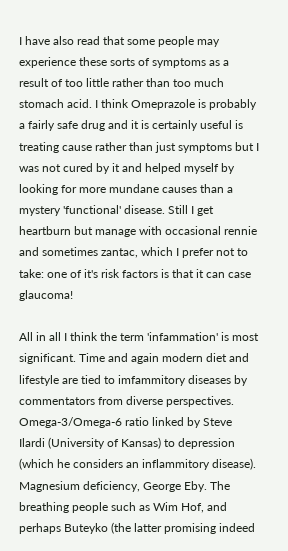I have also read that some people may experience these sorts of symptoms as a result of too little rather than too much stomach acid. I think Omeprazole is probably a fairly safe drug and it is certainly useful is treating cause rather than just symptoms but I was not cured by it and helped myself by looking for more mundane causes than a mystery 'functional' disease. Still I get heartburn but manage with occasional rennie and sometimes zantac, which I prefer not to take: one of it's risk factors is that it can case glaucoma!

All in all I think the term 'infammation' is most significant. Time and again modern diet and lifestyle are tied to imfammitory diseases by commentators from diverse perspectives. Omega-3/Omega-6 ratio linked by Steve Ilardi (University of Kansas) to depression (which he considers an inflammitory disease). Magnesium deficiency, George Eby. The breathing people such as Wim Hof, and perhaps Buteyko (the latter promising indeed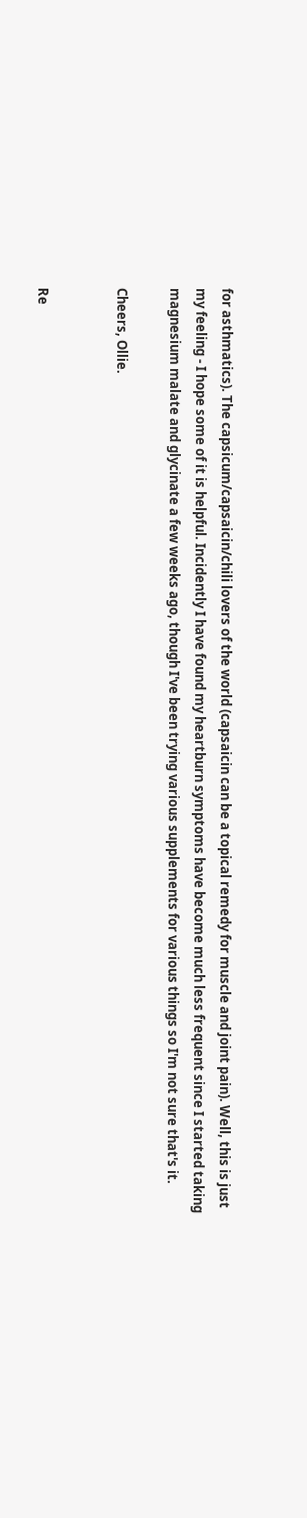for asthmatics). The capsicum/capsaicin/chili lovers of the world (capsaicin can be a topical remedy for muscle and joint pain). Well, this is just my feeling - I hope some of it is helpful. Incidently I have found my heartburn symptoms have become much less frequent since I started taking magnesium malate and glycinate a few weeks ago, though I've been trying various supplements for various things so I'm not sure that's it.

Cheers, Ollie.


Re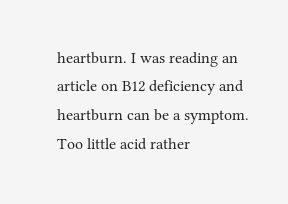heartburn. I was reading an article on B12 deficiency and heartburn can be a symptom. Too little acid rather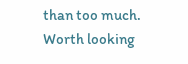than too much. Worth looking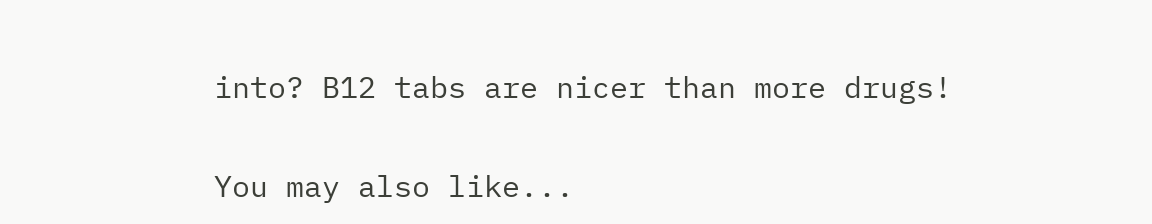into? B12 tabs are nicer than more drugs!


You may also like...